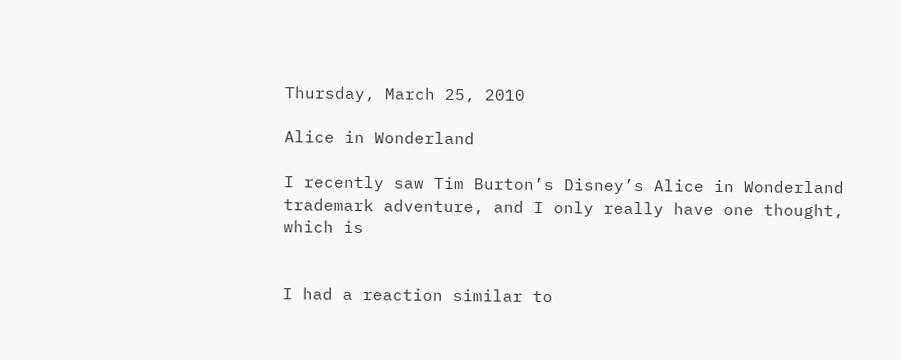Thursday, March 25, 2010

Alice in Wonderland

I recently saw Tim Burton’s Disney’s Alice in Wonderland trademark adventure, and I only really have one thought, which is


I had a reaction similar to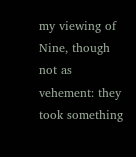my viewing of Nine, though not as vehement: they took something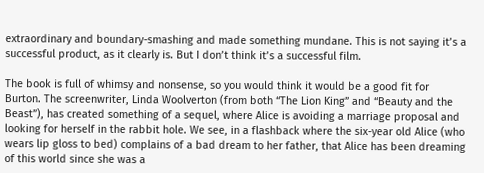extraordinary and boundary-smashing and made something mundane. This is not saying it’s a successful product, as it clearly is. But I don’t think it’s a successful film.

The book is full of whimsy and nonsense, so you would think it would be a good fit for Burton. The screenwriter, Linda Woolverton (from both “The Lion King” and “Beauty and the Beast”), has created something of a sequel, where Alice is avoiding a marriage proposal and looking for herself in the rabbit hole. We see, in a flashback where the six-year old Alice (who wears lip gloss to bed) complains of a bad dream to her father, that Alice has been dreaming of this world since she was a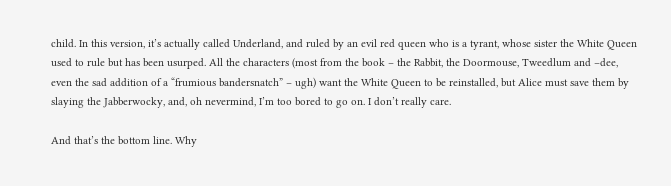child. In this version, it’s actually called Underland, and ruled by an evil red queen who is a tyrant, whose sister the White Queen used to rule but has been usurped. All the characters (most from the book – the Rabbit, the Doormouse, Tweedlum and –dee, even the sad addition of a “frumious bandersnatch” – ugh) want the White Queen to be reinstalled, but Alice must save them by slaying the Jabberwocky, and, oh nevermind, I’m too bored to go on. I don’t really care.

And that’s the bottom line. Why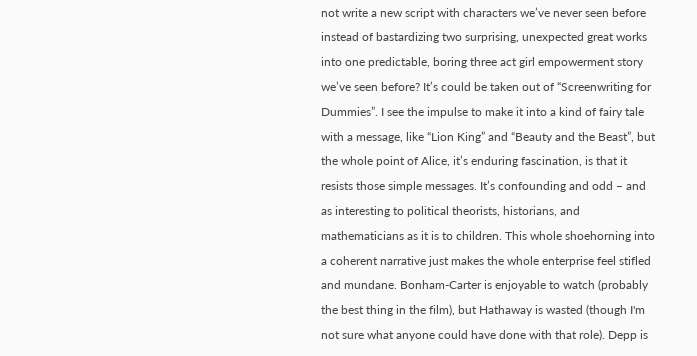not write a new script with characters we’ve never seen before instead of bastardizing two surprising, unexpected great works into one predictable, boring three act girl empowerment story we’ve seen before? It’s could be taken out of “Screenwriting for Dummies”. I see the impulse to make it into a kind of fairy tale with a message, like “Lion King” and “Beauty and the Beast”, but the whole point of Alice, it’s enduring fascination, is that it resists those simple messages. It’s confounding and odd – and as interesting to political theorists, historians, and mathematicians as it is to children. This whole shoehorning into a coherent narrative just makes the whole enterprise feel stifled and mundane. Bonham-Carter is enjoyable to watch (probably the best thing in the film), but Hathaway is wasted (though I'm not sure what anyone could have done with that role). Depp is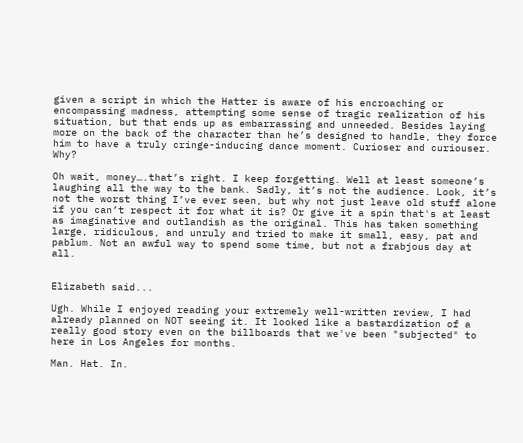given a script in which the Hatter is aware of his encroaching or encompassing madness, attempting some sense of tragic realization of his situation, but that ends up as embarrassing and unneeded. Besides laying more on the back of the character than he’s designed to handle, they force him to have a truly cringe-inducing dance moment. Curioser and curiouser. Why?

Oh wait, money….that’s right. I keep forgetting. Well at least someone’s laughing all the way to the bank. Sadly, it’s not the audience. Look, it’s not the worst thing I’ve ever seen, but why not just leave old stuff alone if you can’t respect it for what it is? Or give it a spin that's at least as imaginative and outlandish as the original. This has taken something large, ridiculous, and unruly and tried to make it small, easy, pat and pablum. Not an awful way to spend some time, but not a frabjous day at all.


Elizabeth said...

Ugh. While I enjoyed reading your extremely well-written review, I had already planned on NOT seeing it. It looked like a bastardization of a really good story even on the billboards that we've been "subjected" to here in Los Angeles for months.

Man. Hat. In.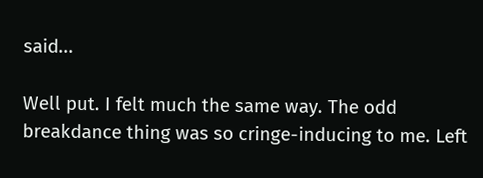said...

Well put. I felt much the same way. The odd breakdance thing was so cringe-inducing to me. Left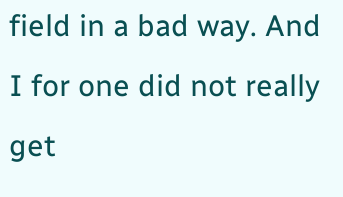field in a bad way. And I for one did not really get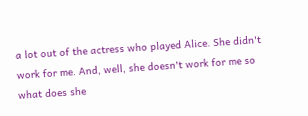a lot out of the actress who played Alice. She didn't work for me. And, well, she doesn't work for me so what does she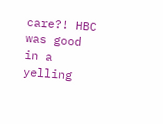care?! HBC was good in a yelling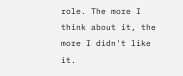role. The more I think about it, the more I didn't like it.